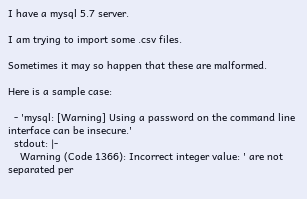I have a mysql 5.7 server.

I am trying to import some .csv files.

Sometimes it may so happen that these are malformed.

Here is a sample case:

  - 'mysql: [Warning] Using a password on the command line interface can be insecure.'
  stdout: |-
    Warning (Code 1366): Incorrect integer value: ' are not separated per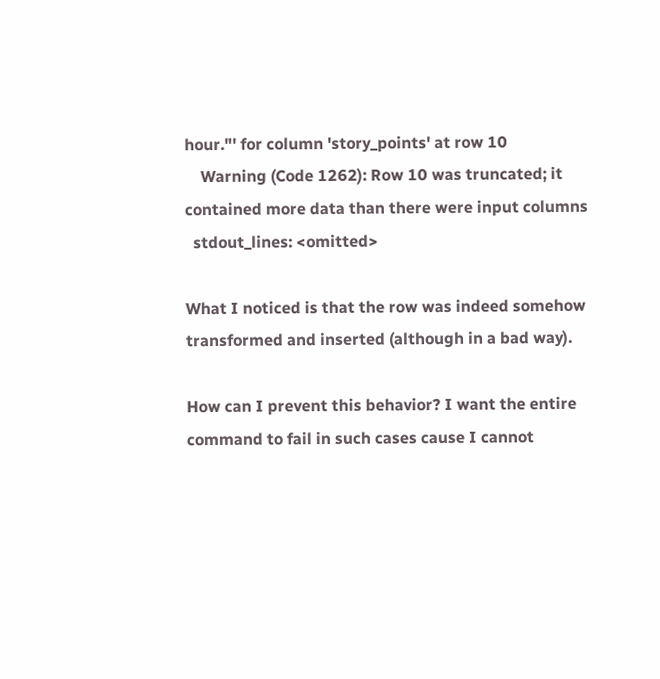hour."' for column 'story_points' at row 10
    Warning (Code 1262): Row 10 was truncated; it contained more data than there were input columns
  stdout_lines: <omitted>

What I noticed is that the row was indeed somehow transformed and inserted (although in a bad way).

How can I prevent this behavior? I want the entire command to fail in such cases cause I cannot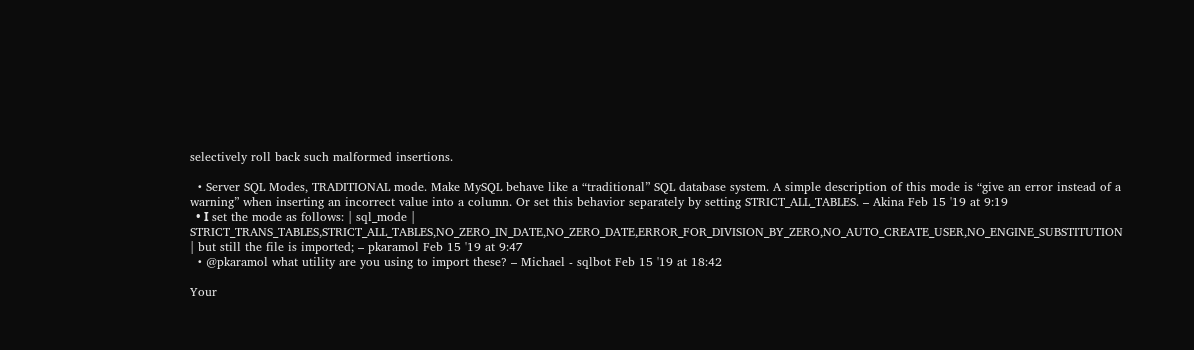selectively roll back such malformed insertions.

  • Server SQL Modes, TRADITIONAL mode. Make MySQL behave like a “traditional” SQL database system. A simple description of this mode is “give an error instead of a warning” when inserting an incorrect value into a column. Or set this behavior separately by setting STRICT_ALL_TABLES. – Akina Feb 15 '19 at 9:19
  • Ι set the mode as follows: | sql_mode | STRICT_TRANS_TABLES,STRICT_ALL_TABLES,NO_ZERO_IN_DATE,NO_ZERO_DATE,ERROR_FOR_DIVISION_BY_ZERO,NO_AUTO_CREATE_USER,NO_ENGINE_SUBSTITUTION | but still the file is imported; – pkaramol Feb 15 '19 at 9:47
  • @pkaramol what utility are you using to import these? – Michael - sqlbot Feb 15 '19 at 18:42

Your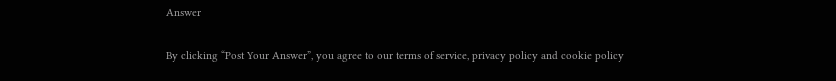Answer

By clicking “Post Your Answer”, you agree to our terms of service, privacy policy and cookie policy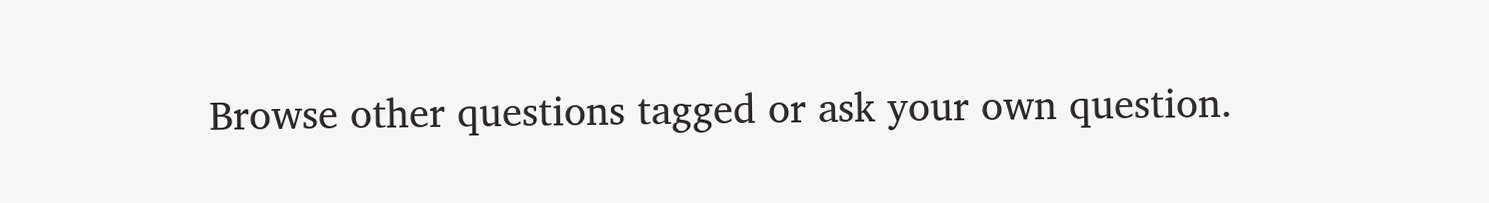Browse other questions tagged or ask your own question.